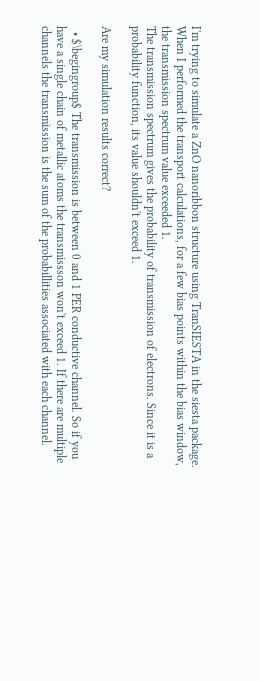I'm trying to simulate a ZnO nanoribbon structure using TranSIESTA in the siesta package. When I performed the transport calculations, for a few bias points within the bias window, the transmission spectrum value exceeded 1.
The transmission spectrum gives the probability of transmission of electrons. Since it is a probability function, its value shouldn't exceed 1.

Are my simulation results correct?

  • $\begingroup$ The transmission is between 0 and 1 PER conductive channel. So if you have a single chain of metallic atoms the transmissson won't exceed 1. If there are multiple channels the transmission is the sum of the probabillities associated with each channel.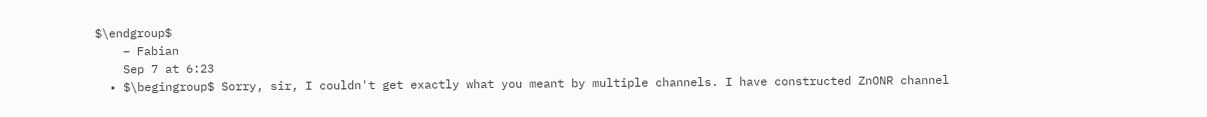$\endgroup$
    – Fabian
    Sep 7 at 6:23
  • $\begingroup$ Sorry, sir, I couldn't get exactly what you meant by multiple channels. I have constructed ZnONR channel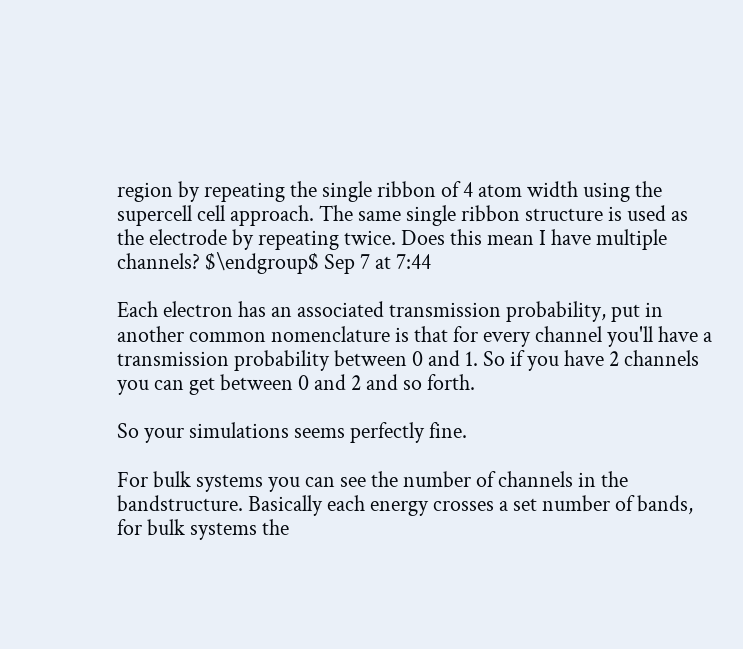region by repeating the single ribbon of 4 atom width using the supercell cell approach. The same single ribbon structure is used as the electrode by repeating twice. Does this mean I have multiple channels? $\endgroup$ Sep 7 at 7:44

Each electron has an associated transmission probability, put in another common nomenclature is that for every channel you'll have a transmission probability between 0 and 1. So if you have 2 channels you can get between 0 and 2 and so forth.

So your simulations seems perfectly fine.

For bulk systems you can see the number of channels in the bandstructure. Basically each energy crosses a set number of bands, for bulk systems the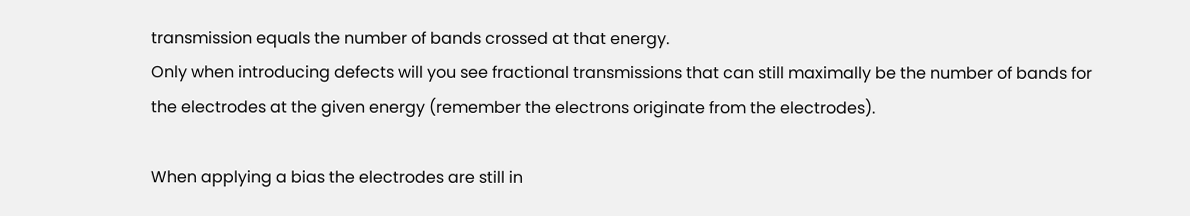transmission equals the number of bands crossed at that energy.
Only when introducing defects will you see fractional transmissions that can still maximally be the number of bands for the electrodes at the given energy (remember the electrons originate from the electrodes).

When applying a bias the electrodes are still in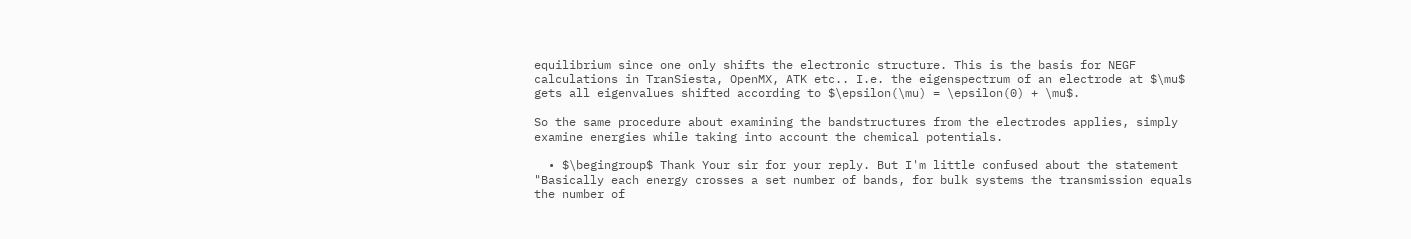equilibrium since one only shifts the electronic structure. This is the basis for NEGF calculations in TranSiesta, OpenMX, ATK etc.. I.e. the eigenspectrum of an electrode at $\mu$ gets all eigenvalues shifted according to $\epsilon(\mu) = \epsilon(0) + \mu$.

So the same procedure about examining the bandstructures from the electrodes applies, simply examine energies while taking into account the chemical potentials.

  • $\begingroup$ Thank Your sir for your reply. But I'm little confused about the statement "Basically each energy crosses a set number of bands, for bulk systems the transmission equals the number of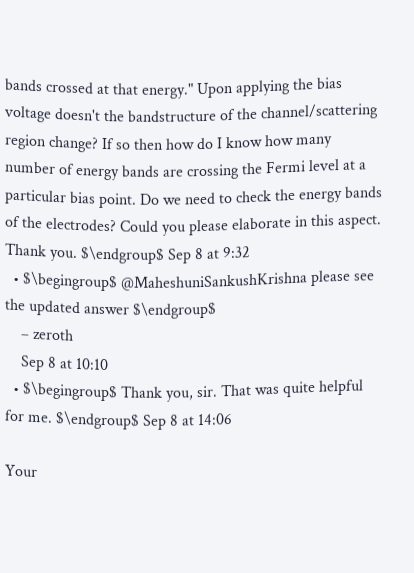bands crossed at that energy." Upon applying the bias voltage doesn't the bandstructure of the channel/scattering region change? If so then how do I know how many number of energy bands are crossing the Fermi level at a particular bias point. Do we need to check the energy bands of the electrodes? Could you please elaborate in this aspect. Thank you. $\endgroup$ Sep 8 at 9:32
  • $\begingroup$ @MaheshuniSankushKrishna please see the updated answer $\endgroup$
    – zeroth
    Sep 8 at 10:10
  • $\begingroup$ Thank you, sir. That was quite helpful for me. $\endgroup$ Sep 8 at 14:06

Your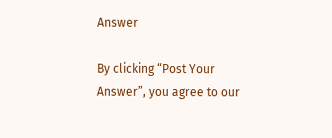Answer

By clicking “Post Your Answer”, you agree to our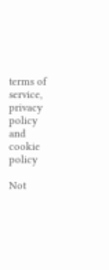terms of service, privacy policy and cookie policy

Not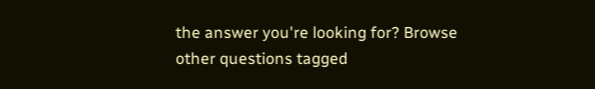the answer you're looking for? Browse other questions tagged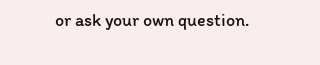or ask your own question.